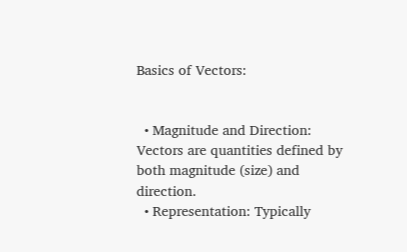Basics of Vectors:


  • Magnitude and Direction: Vectors are quantities defined by both magnitude (size) and direction.
  • Representation: Typically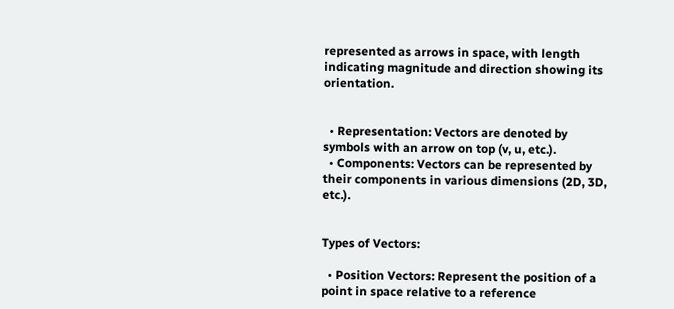represented as arrows in space, with length indicating magnitude and direction showing its orientation.


  • Representation: Vectors are denoted by symbols with an arrow on top (v, u, etc.).
  • Components: Vectors can be represented by their components in various dimensions (2D, 3D, etc.).


Types of Vectors:

  • Position Vectors: Represent the position of a point in space relative to a reference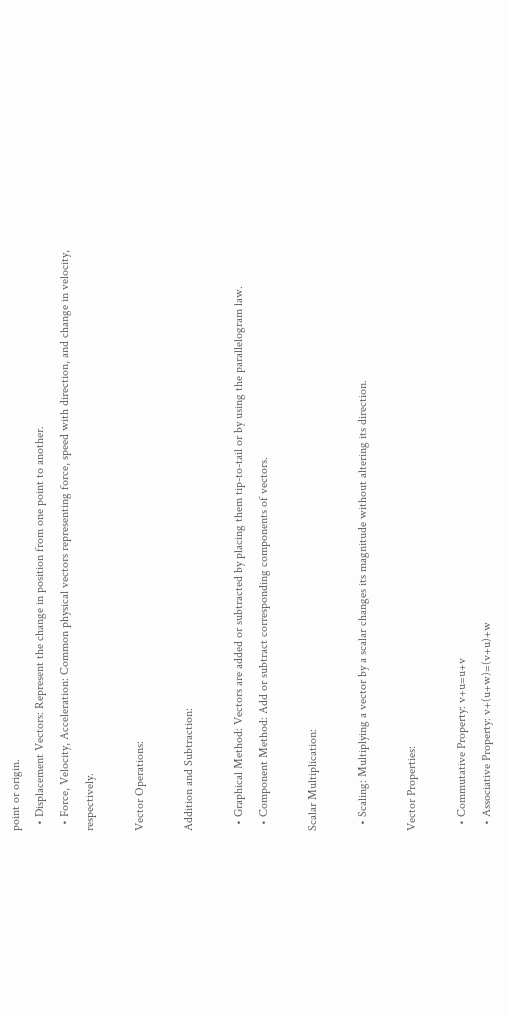point or origin.
  • Displacement Vectors: Represent the change in position from one point to another.
  • Force, Velocity, Acceleration: Common physical vectors representing force, speed with direction, and change in velocity, respectively.

Vector Operations:

Addition and Subtraction:

  • Graphical Method: Vectors are added or subtracted by placing them tip-to-tail or by using the parallelogram law.
  • Component Method: Add or subtract corresponding components of vectors.

Scalar Multiplication:

  • Scaling: Multiplying a vector by a scalar changes its magnitude without altering its direction.

Vector Properties:

  • Commutative Property: v+u=u+v
  • Associative Property: v+(u+w)=(v+u)+w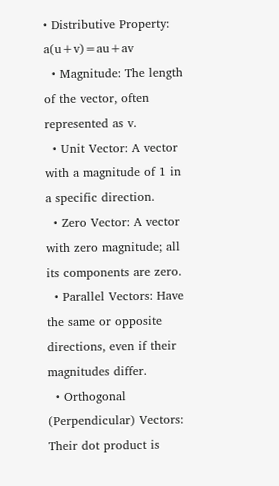• Distributive Property: a(u+v)=au+av
  • Magnitude: The length of the vector, often represented as v.
  • Unit Vector: A vector with a magnitude of 1 in a specific direction.
  • Zero Vector: A vector with zero magnitude; all its components are zero.
  • Parallel Vectors: Have the same or opposite directions, even if their magnitudes differ.
  • Orthogonal (Perpendicular) Vectors: Their dot product is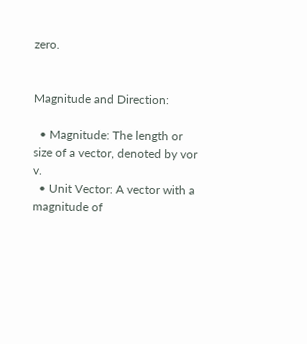zero.


Magnitude and Direction:

  • Magnitude: The length or size of a vector, denoted by vor v.
  • Unit Vector: A vector with a magnitude of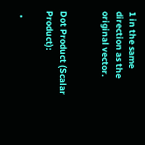1 in the same direction as the original vector.


Dot Product (Scalar Product):

  •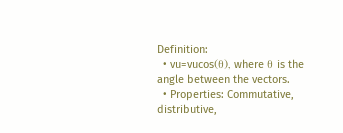Definition:
  • vu=vucos(θ), where θ is the angle between the vectors.
  • Properties: Commutative, distributive,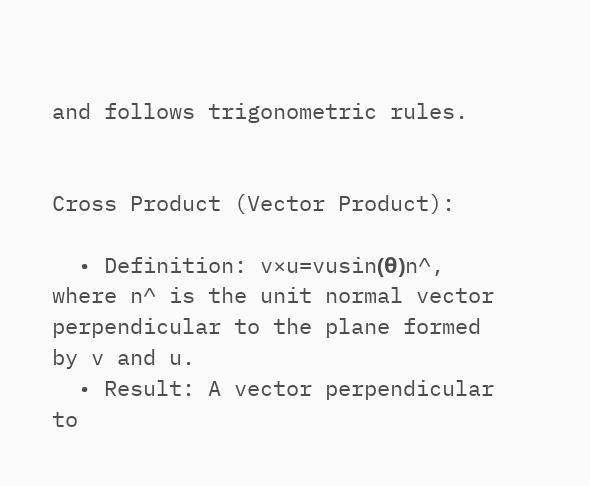and follows trigonometric rules.


Cross Product (Vector Product):

  • Definition: v×u=vusin(θ)n^, where n^ is the unit normal vector perpendicular to the plane formed by v and u.
  • Result: A vector perpendicular to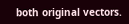both original vectors.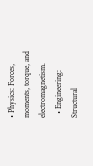• Physics: Forces, moments, torque, and electromagnetism.
  • Engineering: Structural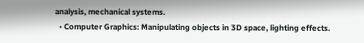analysis, mechanical systems.
  • Computer Graphics: Manipulating objects in 3D space, lighting effects.